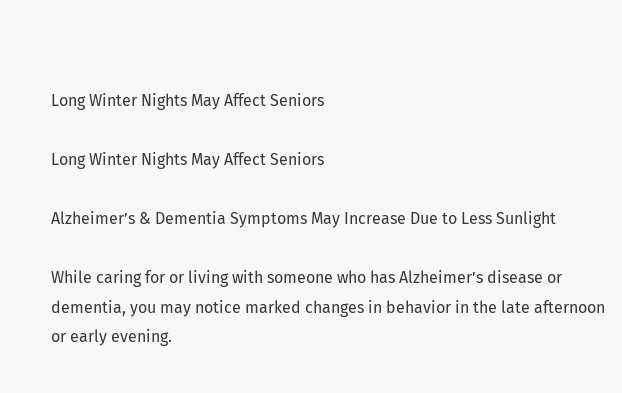Long Winter Nights May Affect Seniors

Long Winter Nights May Affect Seniors

Alzheimer’s & Dementia Symptoms May Increase Due to Less Sunlight

While caring for or living with someone who has Alzheimer’s disease or dementia, you may notice marked changes in behavior in the late afternoon or early evening.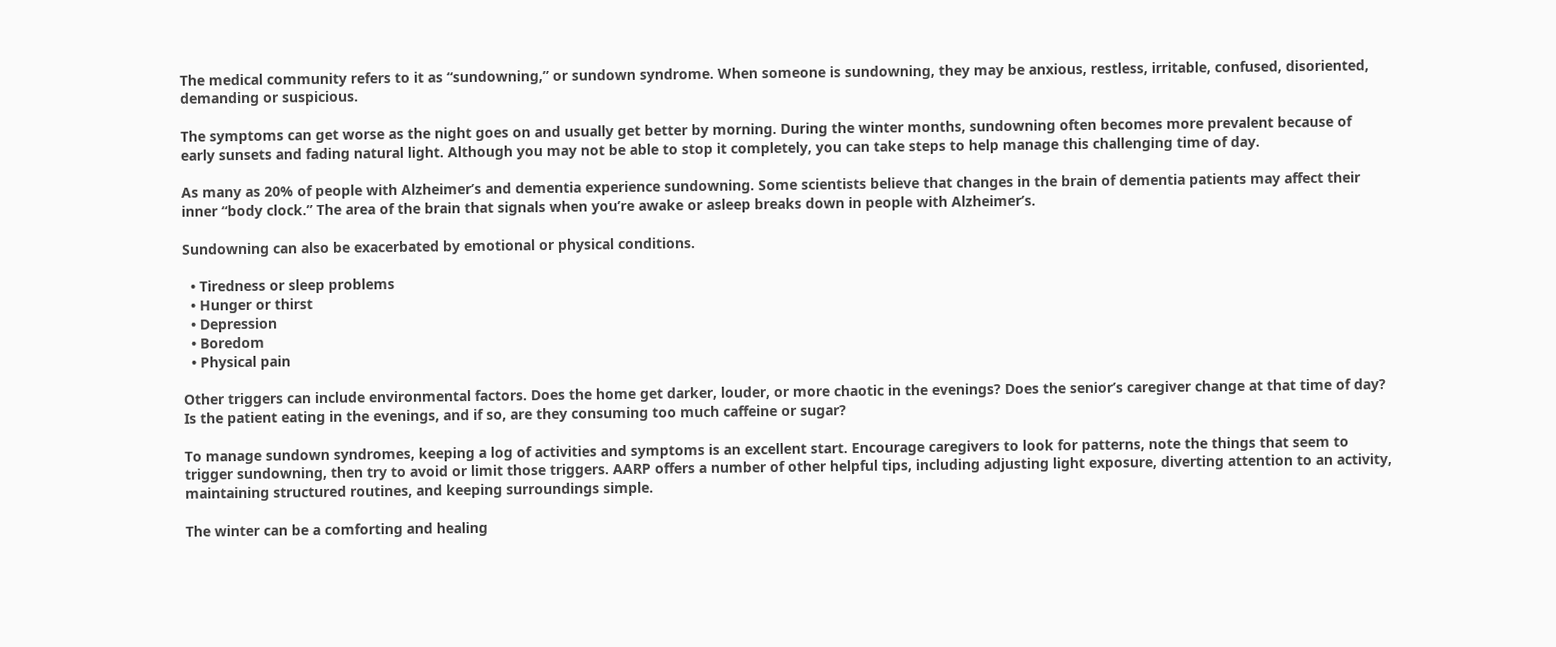The medical community refers to it as “sundowning,” or sundown syndrome. When someone is sundowning, they may be anxious, restless, irritable, confused, disoriented, demanding or suspicious.

The symptoms can get worse as the night goes on and usually get better by morning. During the winter months, sundowning often becomes more prevalent because of early sunsets and fading natural light. Although you may not be able to stop it completely, you can take steps to help manage this challenging time of day.

As many as 20% of people with Alzheimer’s and dementia experience sundowning. Some scientists believe that changes in the brain of dementia patients may affect their inner “body clock.” The area of the brain that signals when you’re awake or asleep breaks down in people with Alzheimer’s.

Sundowning can also be exacerbated by emotional or physical conditions.

  • Tiredness or sleep problems
  • Hunger or thirst
  • Depression
  • Boredom
  • Physical pain

Other triggers can include environmental factors. Does the home get darker, louder, or more chaotic in the evenings? Does the senior’s caregiver change at that time of day? Is the patient eating in the evenings, and if so, are they consuming too much caffeine or sugar?

To manage sundown syndromes, keeping a log of activities and symptoms is an excellent start. Encourage caregivers to look for patterns, note the things that seem to trigger sundowning, then try to avoid or limit those triggers. AARP offers a number of other helpful tips, including adjusting light exposure, diverting attention to an activity, maintaining structured routines, and keeping surroundings simple.

The winter can be a comforting and healing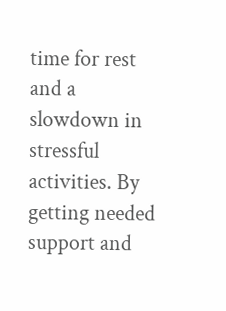time for rest and a slowdown in stressful activities. By getting needed support and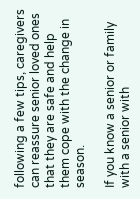following a few tips, caregivers can reassure senior loved ones that they are safe and help them cope with the change in season.

If you know a senior or family with a senior with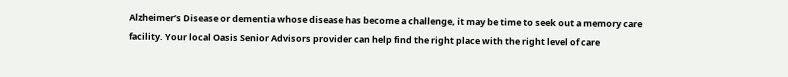Alzheimer’s Disease or dementia whose disease has become a challenge, it may be time to seek out a memory care facility. Your local Oasis Senior Advisors provider can help find the right place with the right level of care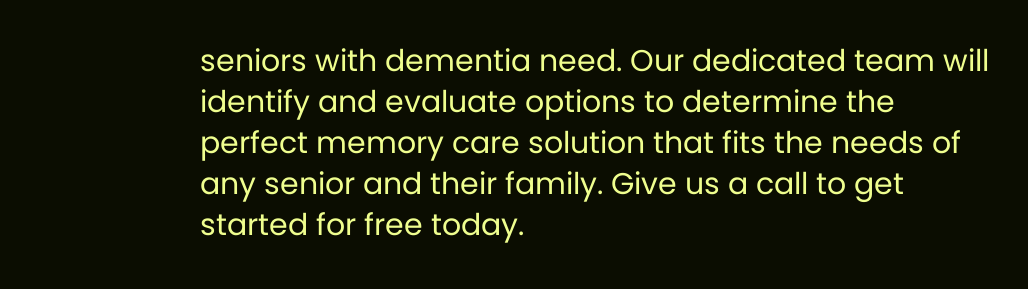seniors with dementia need. Our dedicated team will identify and evaluate options to determine the perfect memory care solution that fits the needs of any senior and their family. Give us a call to get started for free today.